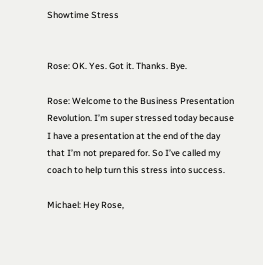Showtime Stress


Rose: OK. Yes. Got it. Thanks. Bye.

Rose: Welcome to the Business Presentation Revolution. I’m super stressed today because I have a presentation at the end of the day that I’m not prepared for. So I’ve called my coach to help turn this stress into success.

Michael: Hey Rose,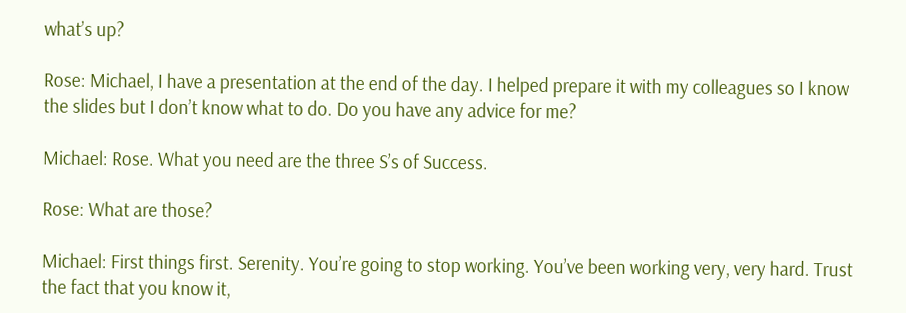what’s up?

Rose: Michael, I have a presentation at the end of the day. I helped prepare it with my colleagues so I know the slides but I don’t know what to do. Do you have any advice for me?

Michael: Rose. What you need are the three S’s of Success.

Rose: What are those?

Michael: First things first. Serenity. You’re going to stop working. You’ve been working very, very hard. Trust the fact that you know it,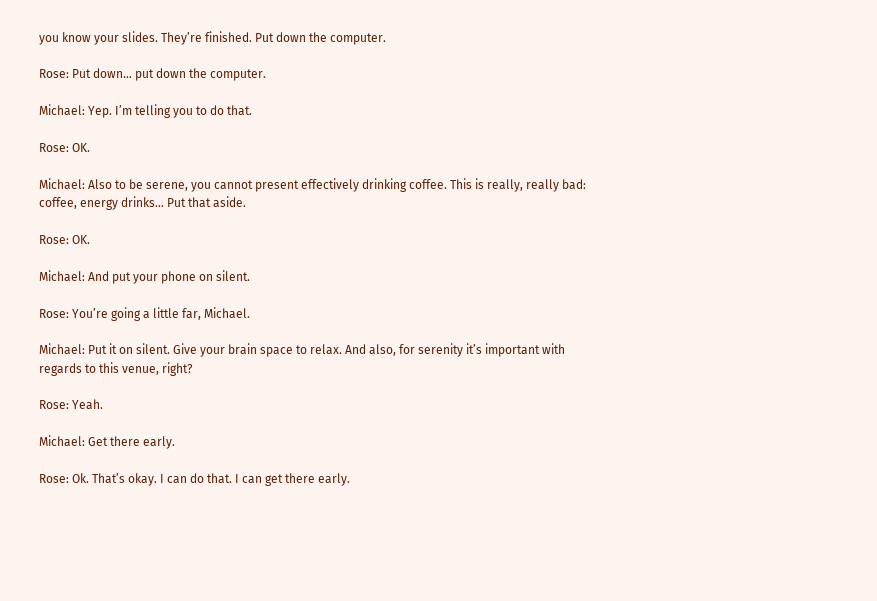you know your slides. They’re finished. Put down the computer.

Rose: Put down… put down the computer.

Michael: Yep. I’m telling you to do that.

Rose: OK.

Michael: Also to be serene, you cannot present effectively drinking coffee. This is really, really bad: coffee, energy drinks… Put that aside.

Rose: OK.

Michael: And put your phone on silent.

Rose: You’re going a little far, Michael.

Michael: Put it on silent. Give your brain space to relax. And also, for serenity it’s important with regards to this venue, right?

Rose: Yeah.

Michael: Get there early.

Rose: Ok. That’s okay. I can do that. I can get there early.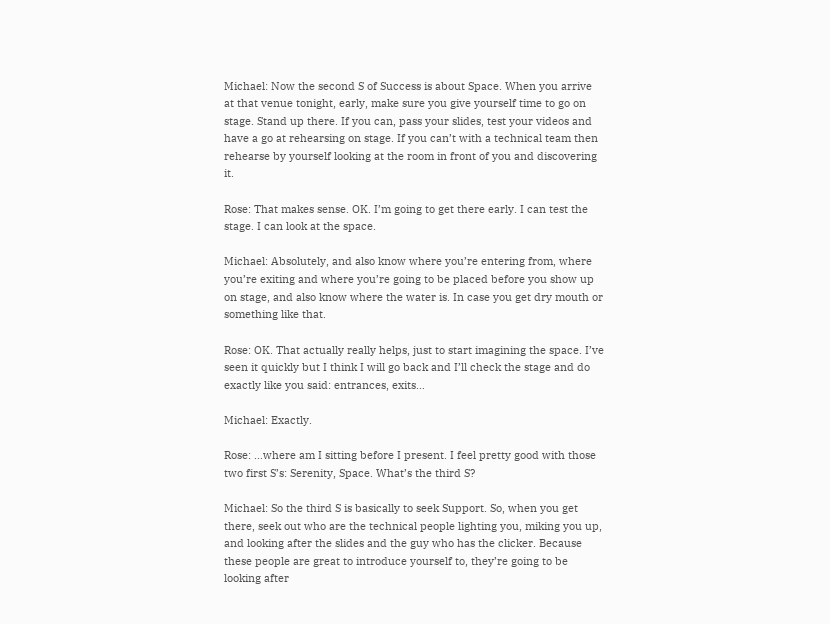Michael: Now the second S of Success is about Space. When you arrive at that venue tonight, early, make sure you give yourself time to go on stage. Stand up there. If you can, pass your slides, test your videos and have a go at rehearsing on stage. If you can’t with a technical team then rehearse by yourself looking at the room in front of you and discovering it.

Rose: That makes sense. OK. I’m going to get there early. I can test the stage. I can look at the space.

Michael: Absolutely, and also know where you’re entering from, where you’re exiting and where you’re going to be placed before you show up on stage, and also know where the water is. In case you get dry mouth or something like that.

Rose: OK. That actually really helps, just to start imagining the space. I’ve seen it quickly but I think I will go back and I’ll check the stage and do exactly like you said: entrances, exits…

Michael: Exactly.

Rose: …where am I sitting before I present. I feel pretty good with those two first S’s: Serenity, Space. What’s the third S?

Michael: So the third S is basically to seek Support. So, when you get there, seek out who are the technical people lighting you, miking you up, and looking after the slides and the guy who has the clicker. Because these people are great to introduce yourself to, they’re going to be looking after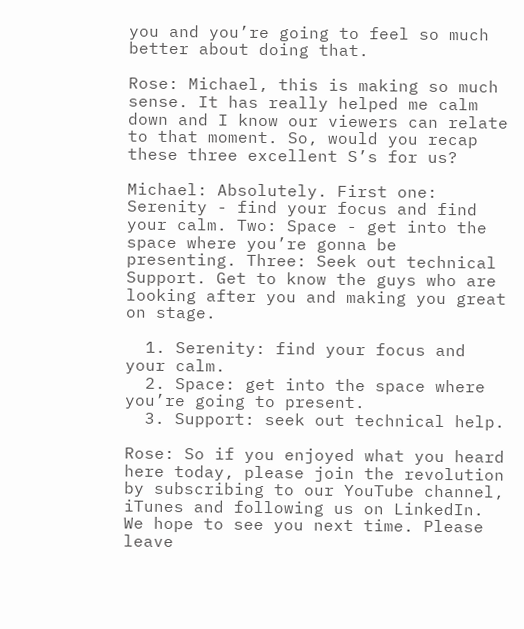you and you’re going to feel so much better about doing that.

Rose: Michael, this is making so much sense. It has really helped me calm down and I know our viewers can relate to that moment. So, would you recap these three excellent S’s for us?

Michael: Absolutely. First one: Serenity - find your focus and find your calm. Two: Space - get into the space where you’re gonna be presenting. Three: Seek out technical Support. Get to know the guys who are looking after you and making you great on stage.

  1. Serenity: find your focus and your calm.
  2. Space: get into the space where you’re going to present.
  3. Support: seek out technical help.

Rose: So if you enjoyed what you heard here today, please join the revolution by subscribing to our YouTube channel, iTunes and following us on LinkedIn. We hope to see you next time. Please leave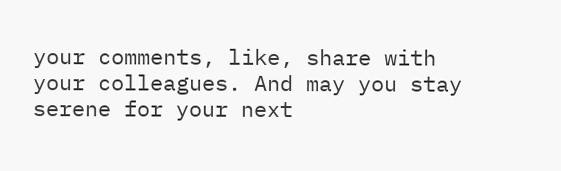your comments, like, share with your colleagues. And may you stay serene for your next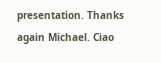presentation. Thanks again Michael. Ciao